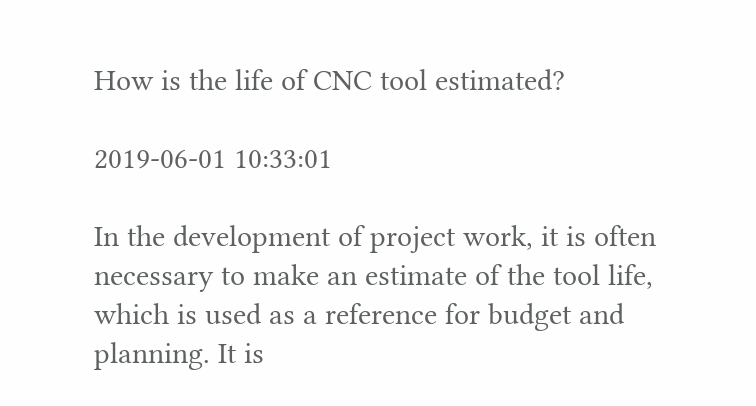How is the life of CNC tool estimated?

2019-06-01 10:33:01

In the development of project work, it is often necessary to make an estimate of the tool life, which is used as a reference for budget and planning. It is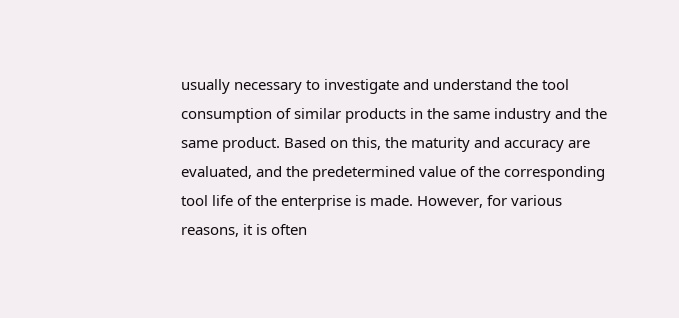usually necessary to investigate and understand the tool consumption of similar products in the same industry and the same product. Based on this, the maturity and accuracy are evaluated, and the predetermined value of the corresponding tool life of the enterprise is made. However, for various reasons, it is often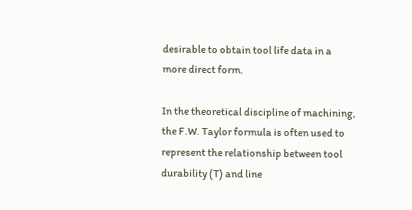desirable to obtain tool life data in a more direct form.

In the theoretical discipline of machining, the F.W. Taylor formula is often used to represent the relationship between tool durability (T) and line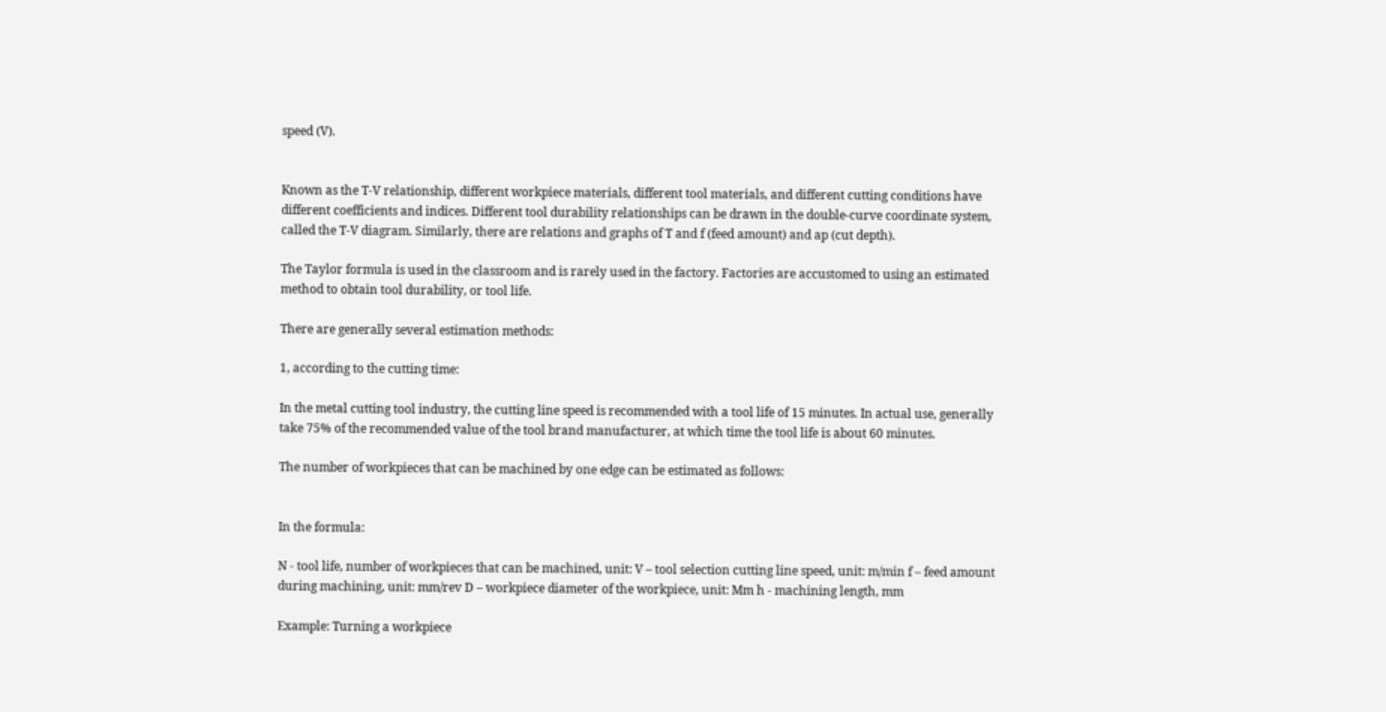speed (V).


Known as the T-V relationship, different workpiece materials, different tool materials, and different cutting conditions have different coefficients and indices. Different tool durability relationships can be drawn in the double-curve coordinate system, called the T-V diagram. Similarly, there are relations and graphs of T and f (feed amount) and ap (cut depth).

The Taylor formula is used in the classroom and is rarely used in the factory. Factories are accustomed to using an estimated method to obtain tool durability, or tool life.

There are generally several estimation methods:

1, according to the cutting time:

In the metal cutting tool industry, the cutting line speed is recommended with a tool life of 15 minutes. In actual use, generally take 75% of the recommended value of the tool brand manufacturer, at which time the tool life is about 60 minutes.

The number of workpieces that can be machined by one edge can be estimated as follows:


In the formula:

N - tool life, number of workpieces that can be machined, unit: V – tool selection cutting line speed, unit: m/min f – feed amount during machining, unit: mm/rev D – workpiece diameter of the workpiece, unit: Mm h - machining length, mm

Example: Turning a workpiece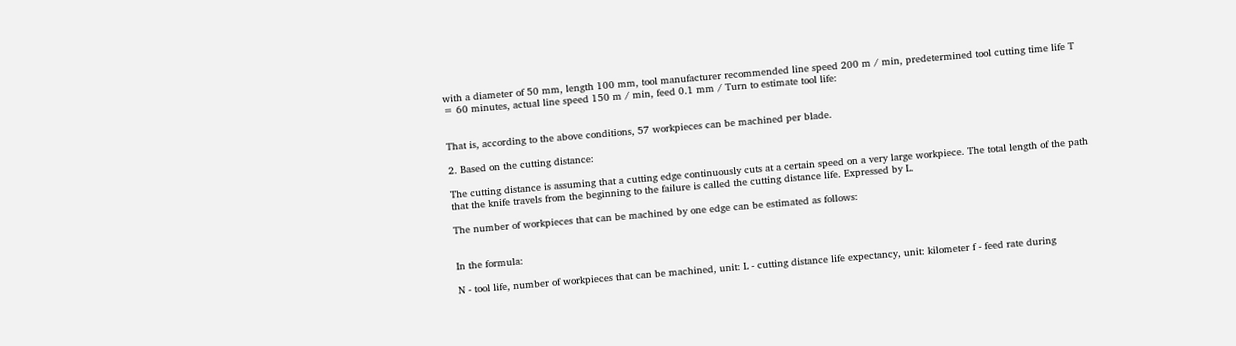with a diameter of 50 mm, length 100 mm, tool manufacturer recommended line speed 200 m / min, predetermined tool cutting time life T = 60 minutes, actual line speed 150 m / min, feed 0.1 mm / Turn to estimate tool life:


That is, according to the above conditions, 57 workpieces can be machined per blade.

2. Based on the cutting distance:

The cutting distance is assuming that a cutting edge continuously cuts at a certain speed on a very large workpiece. The total length of the path that the knife travels from the beginning to the failure is called the cutting distance life. Expressed by L.

The number of workpieces that can be machined by one edge can be estimated as follows:


In the formula:

N - tool life, number of workpieces that can be machined, unit: L - cutting distance life expectancy, unit: kilometer f - feed rate during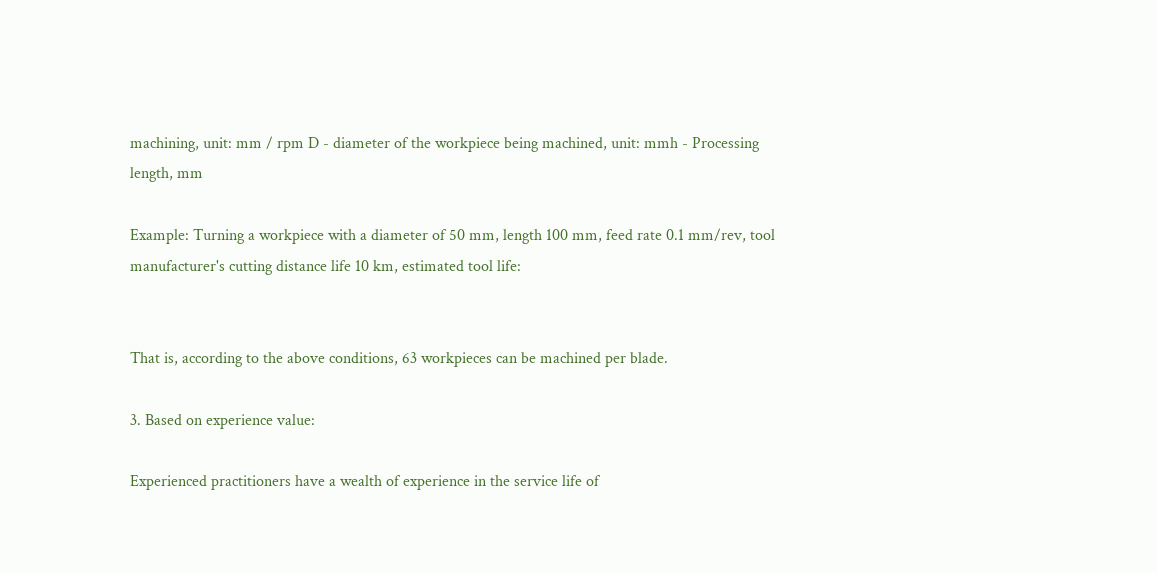machining, unit: mm / rpm D - diameter of the workpiece being machined, unit: mmh - Processing length, mm

Example: Turning a workpiece with a diameter of 50 mm, length 100 mm, feed rate 0.1 mm/rev, tool manufacturer's cutting distance life 10 km, estimated tool life:


That is, according to the above conditions, 63 workpieces can be machined per blade.

3. Based on experience value:

Experienced practitioners have a wealth of experience in the service life of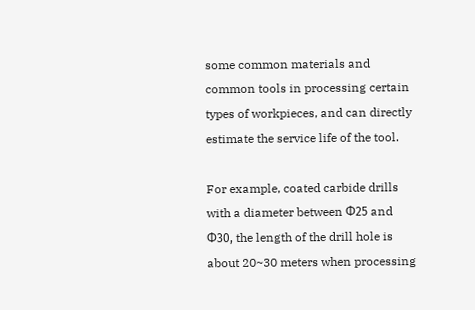some common materials and common tools in processing certain types of workpieces, and can directly estimate the service life of the tool.

For example, coated carbide drills with a diameter between Ф25 and Ф30, the length of the drill hole is about 20~30 meters when processing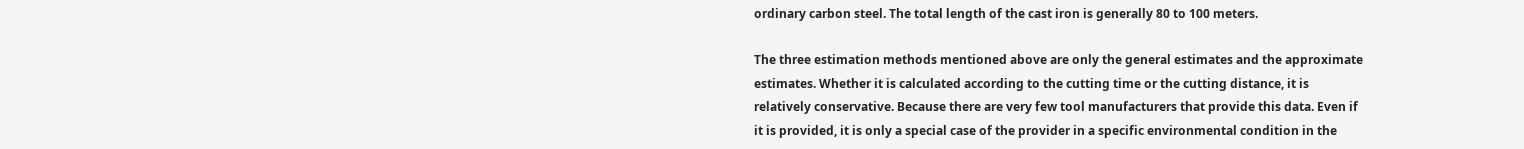ordinary carbon steel. The total length of the cast iron is generally 80 to 100 meters.

The three estimation methods mentioned above are only the general estimates and the approximate estimates. Whether it is calculated according to the cutting time or the cutting distance, it is relatively conservative. Because there are very few tool manufacturers that provide this data. Even if it is provided, it is only a special case of the provider in a specific environmental condition in the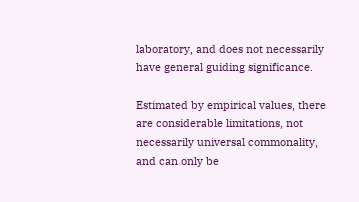laboratory, and does not necessarily have general guiding significance.

Estimated by empirical values, there are considerable limitations, not necessarily universal commonality, and can only be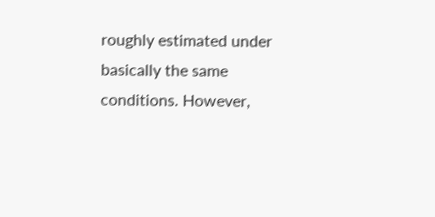roughly estimated under basically the same conditions. However,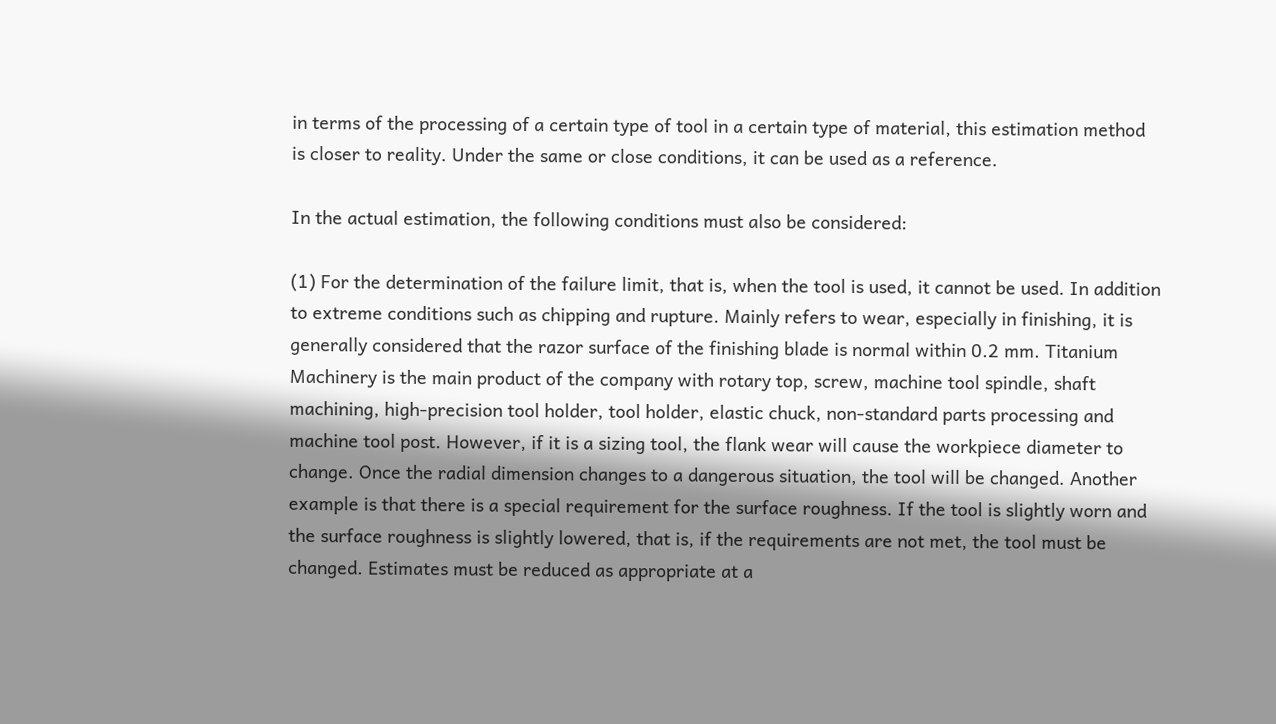in terms of the processing of a certain type of tool in a certain type of material, this estimation method is closer to reality. Under the same or close conditions, it can be used as a reference.

In the actual estimation, the following conditions must also be considered:

(1) For the determination of the failure limit, that is, when the tool is used, it cannot be used. In addition to extreme conditions such as chipping and rupture. Mainly refers to wear, especially in finishing, it is generally considered that the razor surface of the finishing blade is normal within 0.2 mm. Titanium Machinery is the main product of the company with rotary top, screw, machine tool spindle, shaft machining, high-precision tool holder, tool holder, elastic chuck, non-standard parts processing and machine tool post. However, if it is a sizing tool, the flank wear will cause the workpiece diameter to change. Once the radial dimension changes to a dangerous situation, the tool will be changed. Another example is that there is a special requirement for the surface roughness. If the tool is slightly worn and the surface roughness is slightly lowered, that is, if the requirements are not met, the tool must be changed. Estimates must be reduced as appropriate at a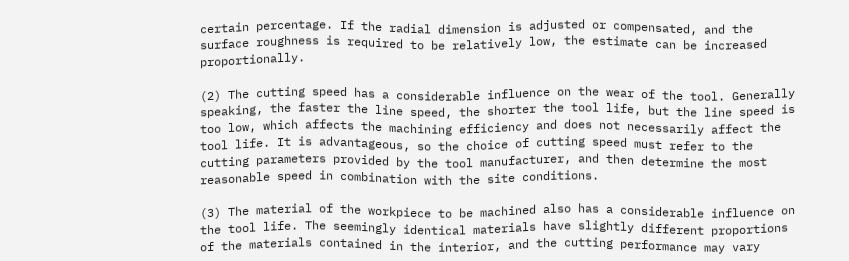certain percentage. If the radial dimension is adjusted or compensated, and the surface roughness is required to be relatively low, the estimate can be increased proportionally.

(2) The cutting speed has a considerable influence on the wear of the tool. Generally speaking, the faster the line speed, the shorter the tool life, but the line speed is too low, which affects the machining efficiency and does not necessarily affect the tool life. It is advantageous, so the choice of cutting speed must refer to the cutting parameters provided by the tool manufacturer, and then determine the most reasonable speed in combination with the site conditions.

(3) The material of the workpiece to be machined also has a considerable influence on the tool life. The seemingly identical materials have slightly different proportions of the materials contained in the interior, and the cutting performance may vary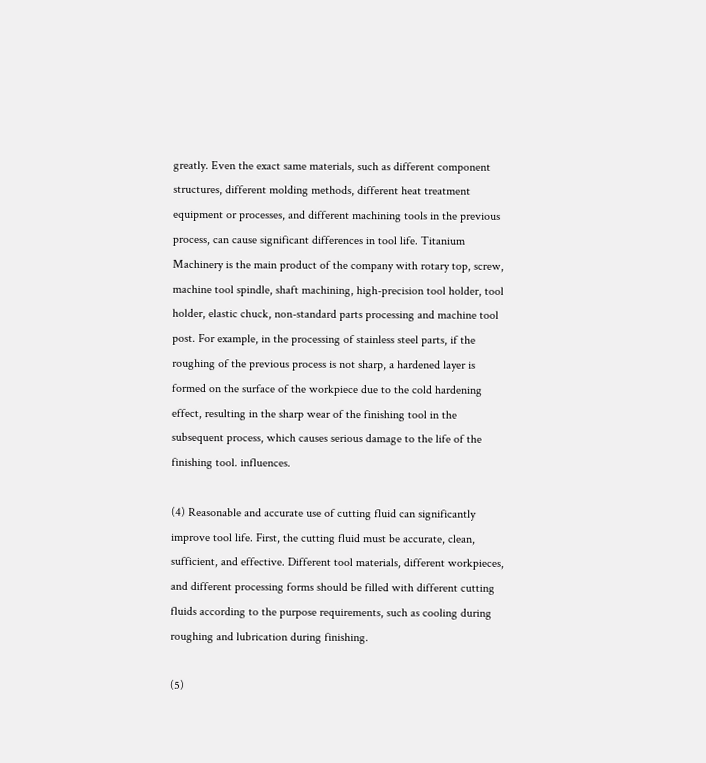greatly. Even the exact same materials, such as different component structures, different molding methods, different heat treatment equipment or processes, and different machining tools in the previous process, can cause significant differences in tool life. Titanium Machinery is the main product of the company with rotary top, screw, machine tool spindle, shaft machining, high-precision tool holder, tool holder, elastic chuck, non-standard parts processing and machine tool post. For example, in the processing of stainless steel parts, if the roughing of the previous process is not sharp, a hardened layer is formed on the surface of the workpiece due to the cold hardening effect, resulting in the sharp wear of the finishing tool in the subsequent process, which causes serious damage to the life of the finishing tool. influences.

(4) Reasonable and accurate use of cutting fluid can significantly improve tool life. First, the cutting fluid must be accurate, clean, sufficient, and effective. Different tool materials, different workpieces, and different processing forms should be filled with different cutting fluids according to the purpose requirements, such as cooling during roughing and lubrication during finishing.

(5)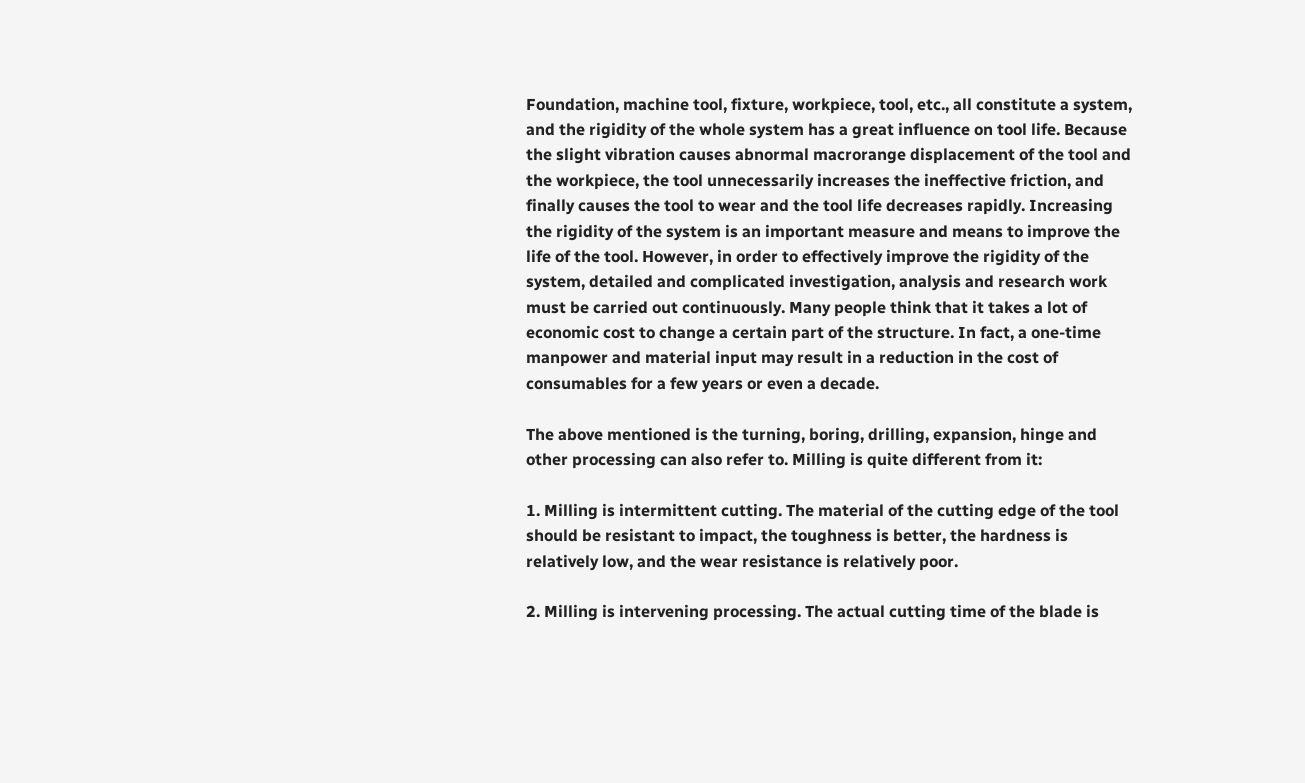Foundation, machine tool, fixture, workpiece, tool, etc., all constitute a system, and the rigidity of the whole system has a great influence on tool life. Because the slight vibration causes abnormal macrorange displacement of the tool and the workpiece, the tool unnecessarily increases the ineffective friction, and finally causes the tool to wear and the tool life decreases rapidly. Increasing the rigidity of the system is an important measure and means to improve the life of the tool. However, in order to effectively improve the rigidity of the system, detailed and complicated investigation, analysis and research work must be carried out continuously. Many people think that it takes a lot of economic cost to change a certain part of the structure. In fact, a one-time manpower and material input may result in a reduction in the cost of consumables for a few years or even a decade.

The above mentioned is the turning, boring, drilling, expansion, hinge and other processing can also refer to. Milling is quite different from it:

1. Milling is intermittent cutting. The material of the cutting edge of the tool should be resistant to impact, the toughness is better, the hardness is relatively low, and the wear resistance is relatively poor.

2. Milling is intervening processing. The actual cutting time of the blade is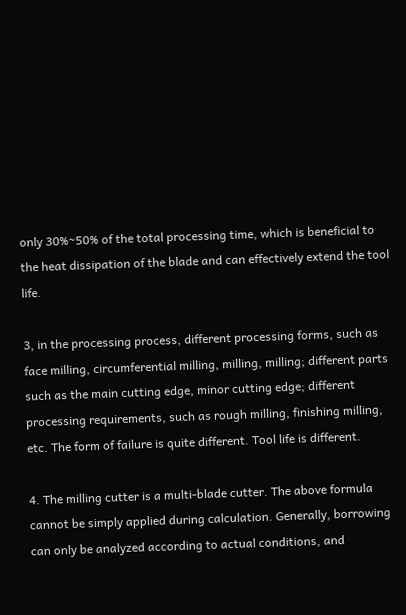only 30%~50% of the total processing time, which is beneficial to the heat dissipation of the blade and can effectively extend the tool life.

3, in the processing process, different processing forms, such as face milling, circumferential milling, milling, milling; different parts such as the main cutting edge, minor cutting edge; different processing requirements, such as rough milling, finishing milling, etc. The form of failure is quite different. Tool life is different.

4. The milling cutter is a multi-blade cutter. The above formula cannot be simply applied during calculation. Generally, borrowing can only be analyzed according to actual conditions, and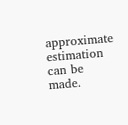approximate estimation can be made.